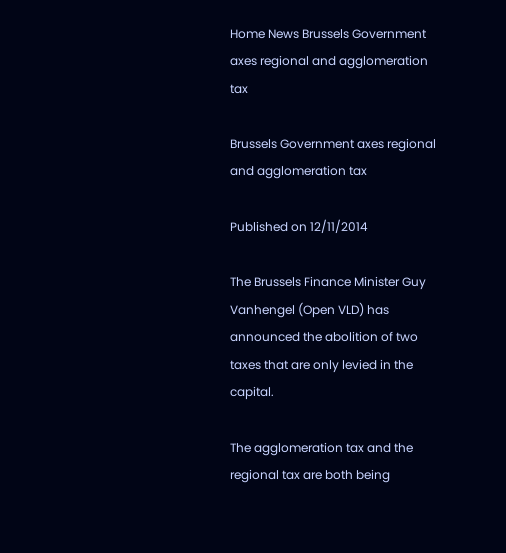Home News Brussels Government axes regional and agglomeration tax

Brussels Government axes regional and agglomeration tax

Published on 12/11/2014

The Brussels Finance Minister Guy Vanhengel (Open VLD) has announced the abolition of two taxes that are only levied in the capital.

The agglomeration tax and the regional tax are both being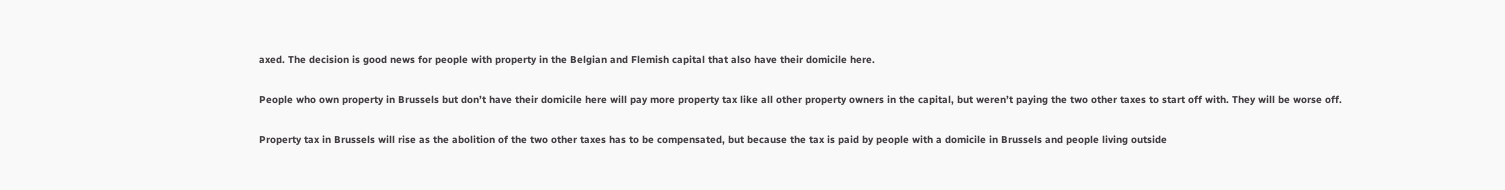axed. The decision is good news for people with property in the Belgian and Flemish capital that also have their domicile here.

People who own property in Brussels but don’t have their domicile here will pay more property tax like all other property owners in the capital, but weren’t paying the two other taxes to start off with. They will be worse off.

Property tax in Brussels will rise as the abolition of the two other taxes has to be compensated, but because the tax is paid by people with a domicile in Brussels and people living outside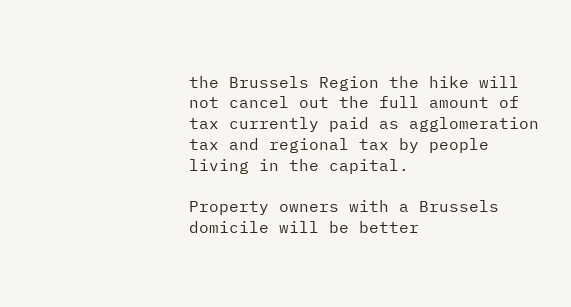the Brussels Region the hike will not cancel out the full amount of tax currently paid as agglomeration tax and regional tax by people living in the capital.

Property owners with a Brussels domicile will be better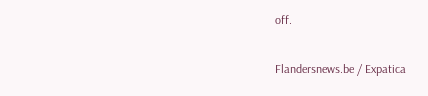off.


Flandersnews.be / Expatica